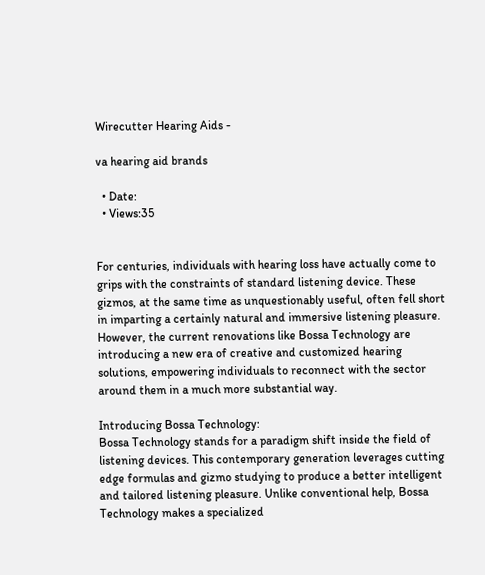Wirecutter Hearing Aids -

va hearing aid brands

  • Date:
  • Views:35


For centuries, individuals with hearing loss have actually come to grips with the constraints of standard listening device. These gizmos, at the same time as unquestionably useful, often fell short in imparting a certainly natural and immersive listening pleasure. However, the current renovations like Bossa Technology are introducing a new era of creative and customized hearing solutions, empowering individuals to reconnect with the sector around them in a much more substantial way.

Introducing Bossa Technology:
Bossa Technology stands for a paradigm shift inside the field of listening devices. This contemporary generation leverages cutting edge formulas and gizmo studying to produce a better intelligent and tailored listening pleasure. Unlike conventional help, Bossa Technology makes a specialized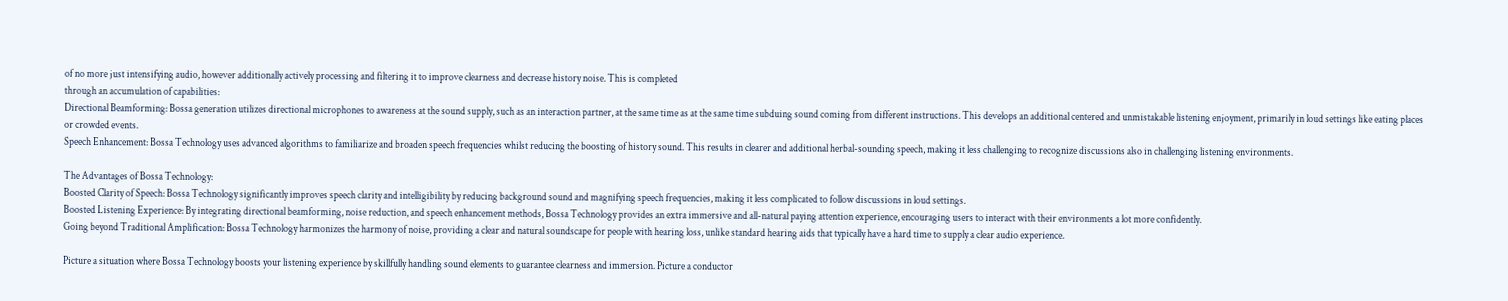of no more just intensifying audio, however additionally actively processing and filtering it to improve clearness and decrease history noise. This is completed
through an accumulation of capabilities:
Directional Beamforming: Bossa generation utilizes directional microphones to awareness at the sound supply, such as an interaction partner, at the same time as at the same time subduing sound coming from different instructions. This develops an additional centered and unmistakable listening enjoyment, primarily in loud settings like eating places or crowded events.
Speech Enhancement: Bossa Technology uses advanced algorithms to familiarize and broaden speech frequencies whilst reducing the boosting of history sound. This results in clearer and additional herbal-sounding speech, making it less challenging to recognize discussions also in challenging listening environments.

The Advantages of Bossa Technology:
Boosted Clarity of Speech: Bossa Technology significantly improves speech clarity and intelligibility by reducing background sound and magnifying speech frequencies, making it less complicated to follow discussions in loud settings.
Boosted Listening Experience: By integrating directional beamforming, noise reduction, and speech enhancement methods, Bossa Technology provides an extra immersive and all-natural paying attention experience, encouraging users to interact with their environments a lot more confidently.
Going beyond Traditional Amplification: Bossa Technology harmonizes the harmony of noise, providing a clear and natural soundscape for people with hearing loss, unlike standard hearing aids that typically have a hard time to supply a clear audio experience.

Picture a situation where Bossa Technology boosts your listening experience by skillfully handling sound elements to guarantee clearness and immersion. Picture a conductor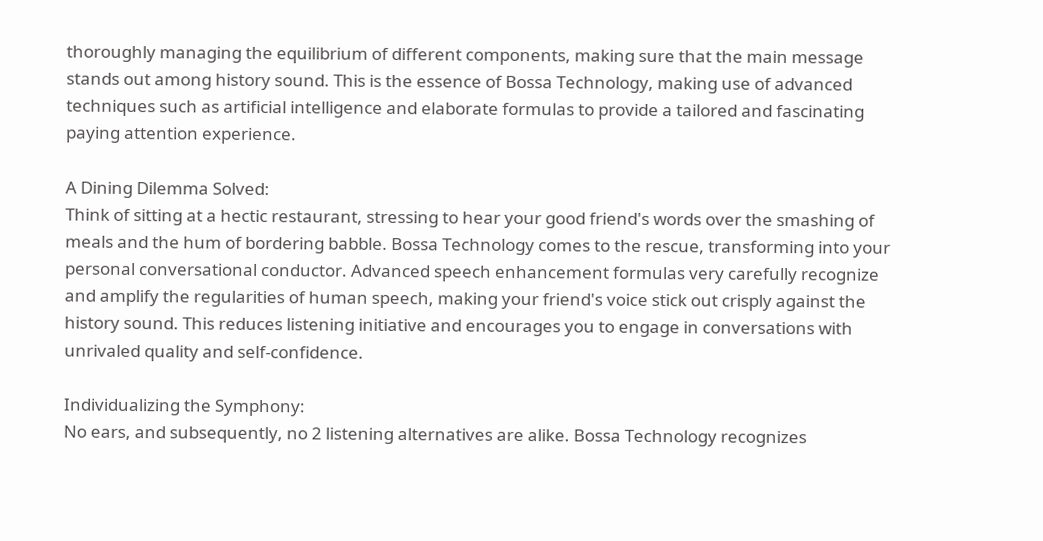thoroughly managing the equilibrium of different components, making sure that the main message stands out among history sound. This is the essence of Bossa Technology, making use of advanced techniques such as artificial intelligence and elaborate formulas to provide a tailored and fascinating paying attention experience.

A Dining Dilemma Solved:
Think of sitting at a hectic restaurant, stressing to hear your good friend's words over the smashing of meals and the hum of bordering babble. Bossa Technology comes to the rescue, transforming into your personal conversational conductor. Advanced speech enhancement formulas very carefully recognize and amplify the regularities of human speech, making your friend's voice stick out crisply against the history sound. This reduces listening initiative and encourages you to engage in conversations with unrivaled quality and self-confidence.

Individualizing the Symphony:
No ears, and subsequently, no 2 listening alternatives are alike. Bossa Technology recognizes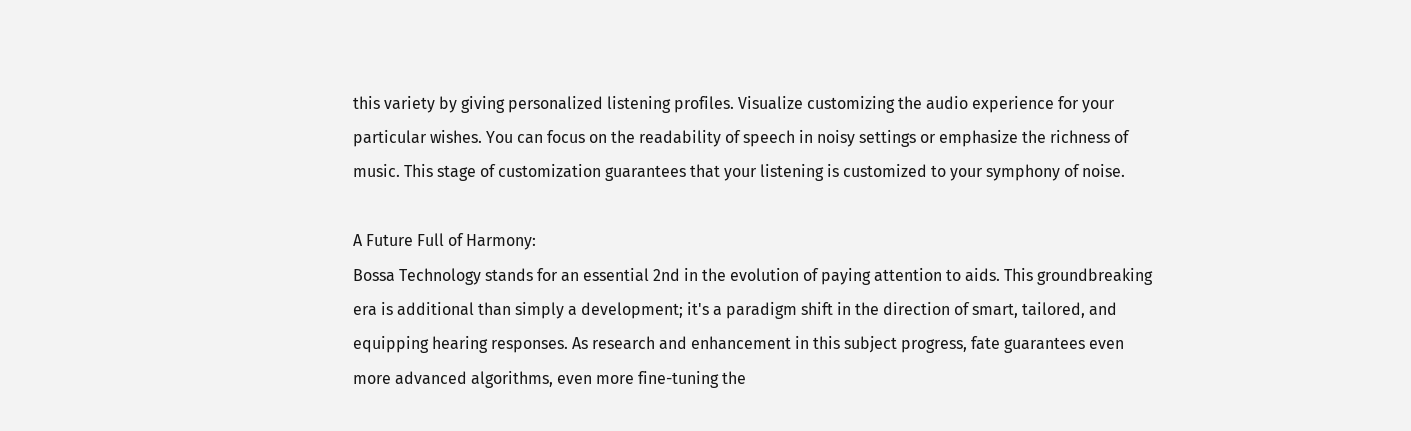this variety by giving personalized listening profiles. Visualize customizing the audio experience for your particular wishes. You can focus on the readability of speech in noisy settings or emphasize the richness of music. This stage of customization guarantees that your listening is customized to your symphony of noise.

A Future Full of Harmony:
Bossa Technology stands for an essential 2nd in the evolution of paying attention to aids. This groundbreaking era is additional than simply a development; it's a paradigm shift in the direction of smart, tailored, and equipping hearing responses. As research and enhancement in this subject progress, fate guarantees even more advanced algorithms, even more fine-tuning the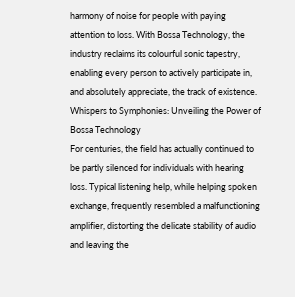harmony of noise for people with paying attention to loss. With Bossa Technology, the industry reclaims its colourful sonic tapestry, enabling every person to actively participate in, and absolutely appreciate, the track of existence.
Whispers to Symphonies: Unveiling the Power of Bossa Technology
For centuries, the field has actually continued to be partly silenced for individuals with hearing loss. Typical listening help, while helping spoken exchange, frequently resembled a malfunctioning amplifier, distorting the delicate stability of audio and leaving the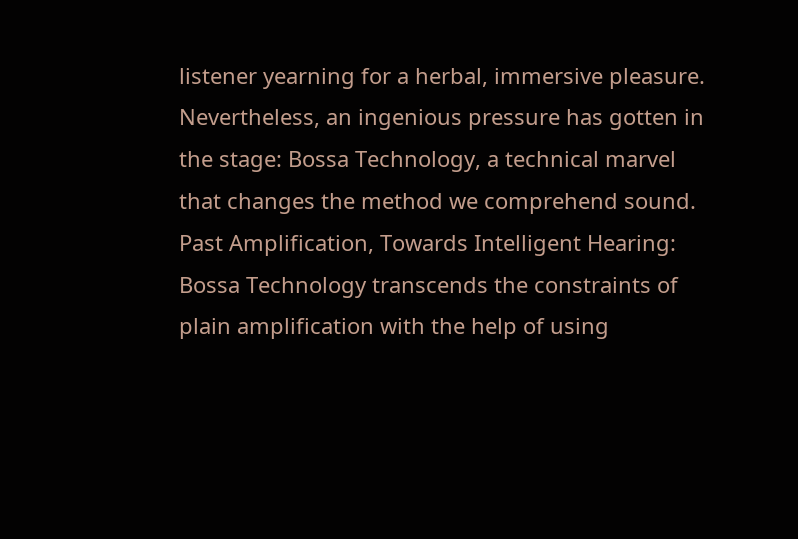listener yearning for a herbal, immersive pleasure. Nevertheless, an ingenious pressure has gotten in the stage: Bossa Technology, a technical marvel that changes the method we comprehend sound.
Past Amplification, Towards Intelligent Hearing:
Bossa Technology transcends the constraints of plain amplification with the help of using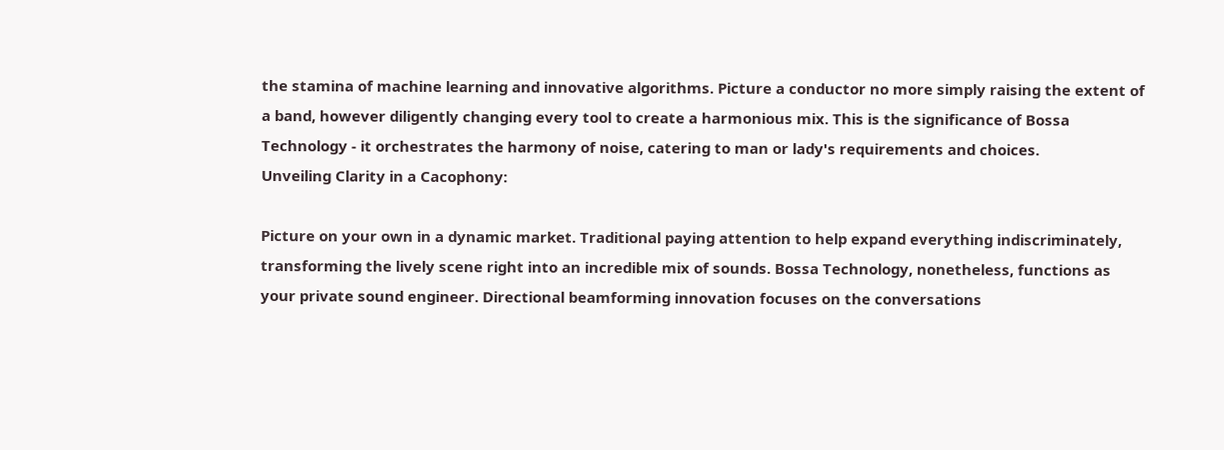the stamina of machine learning and innovative algorithms. Picture a conductor no more simply raising the extent of a band, however diligently changing every tool to create a harmonious mix. This is the significance of Bossa Technology - it orchestrates the harmony of noise, catering to man or lady's requirements and choices.
Unveiling Clarity in a Cacophony:

Picture on your own in a dynamic market. Traditional paying attention to help expand everything indiscriminately, transforming the lively scene right into an incredible mix of sounds. Bossa Technology, nonetheless, functions as your private sound engineer. Directional beamforming innovation focuses on the conversations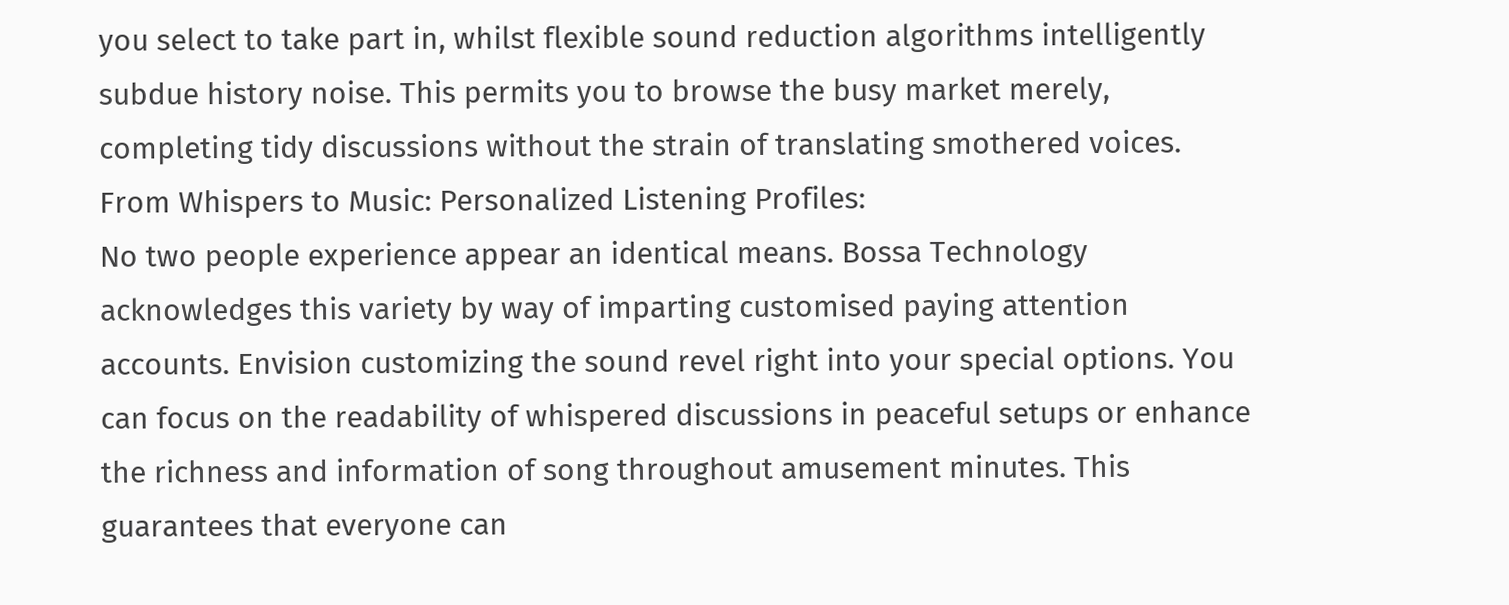you select to take part in, whilst flexible sound reduction algorithms intelligently subdue history noise. This permits you to browse the busy market merely, completing tidy discussions without the strain of translating smothered voices.
From Whispers to Music: Personalized Listening Profiles:
No two people experience appear an identical means. Bossa Technology acknowledges this variety by way of imparting customised paying attention accounts. Envision customizing the sound revel right into your special options. You can focus on the readability of whispered discussions in peaceful setups or enhance the richness and information of song throughout amusement minutes. This guarantees that everyone can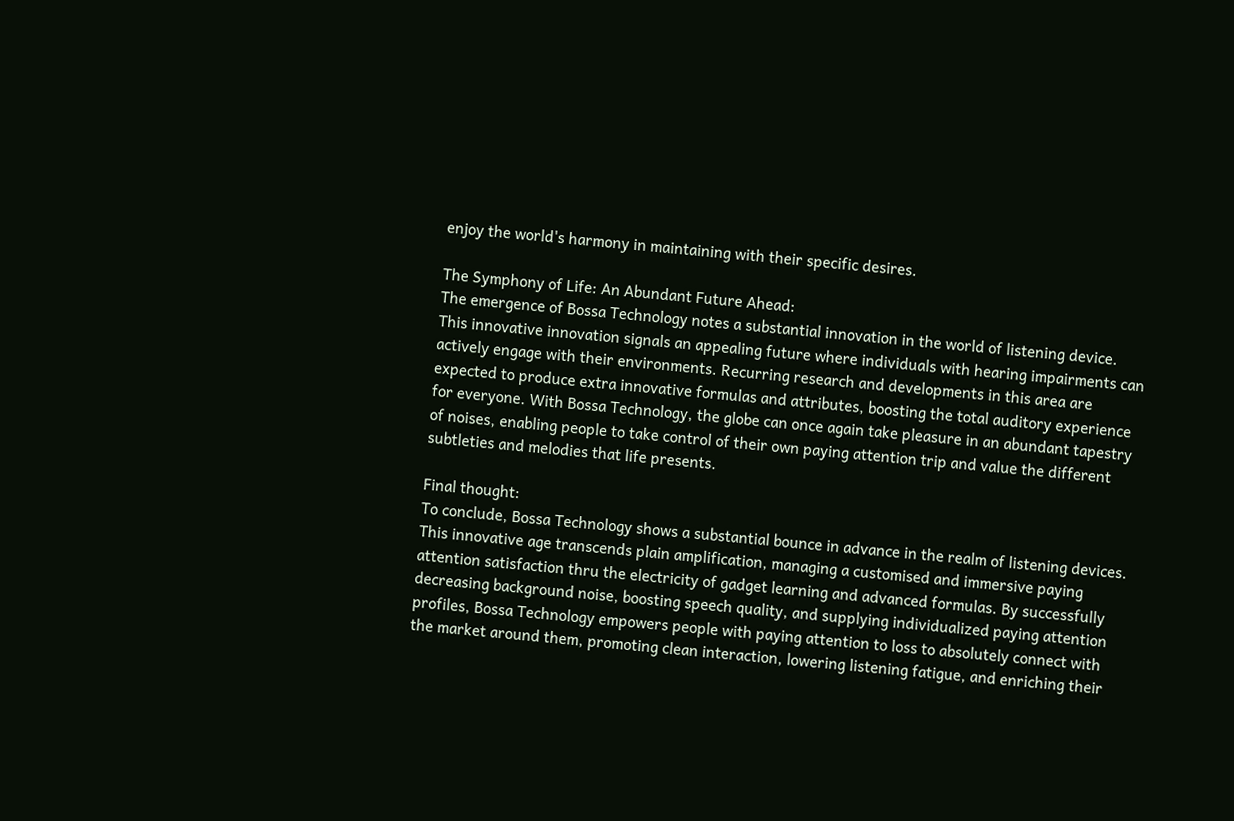enjoy the world's harmony in maintaining with their specific desires.

The Symphony of Life: An Abundant Future Ahead:
The emergence of Bossa Technology notes a substantial innovation in the world of listening device. This innovative innovation signals an appealing future where individuals with hearing impairments can actively engage with their environments. Recurring research and developments in this area are expected to produce extra innovative formulas and attributes, boosting the total auditory experience for everyone. With Bossa Technology, the globe can once again take pleasure in an abundant tapestry of noises, enabling people to take control of their own paying attention trip and value the different subtleties and melodies that life presents.

Final thought:
To conclude, Bossa Technology shows a substantial bounce in advance in the realm of listening devices. This innovative age transcends plain amplification, managing a customised and immersive paying attention satisfaction thru the electricity of gadget learning and advanced formulas. By successfully decreasing background noise, boosting speech quality, and supplying individualized paying attention profiles, Bossa Technology empowers people with paying attention to loss to absolutely connect with the market around them, promoting clean interaction, lowering listening fatigue, and enriching their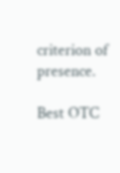criterion of presence.

Best OTC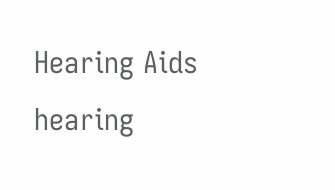Hearing Aids   hearing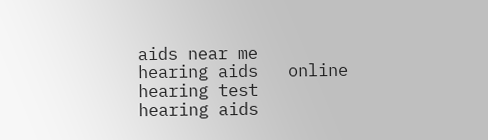aids near me   hearing aids   online hearing test   hearing aids